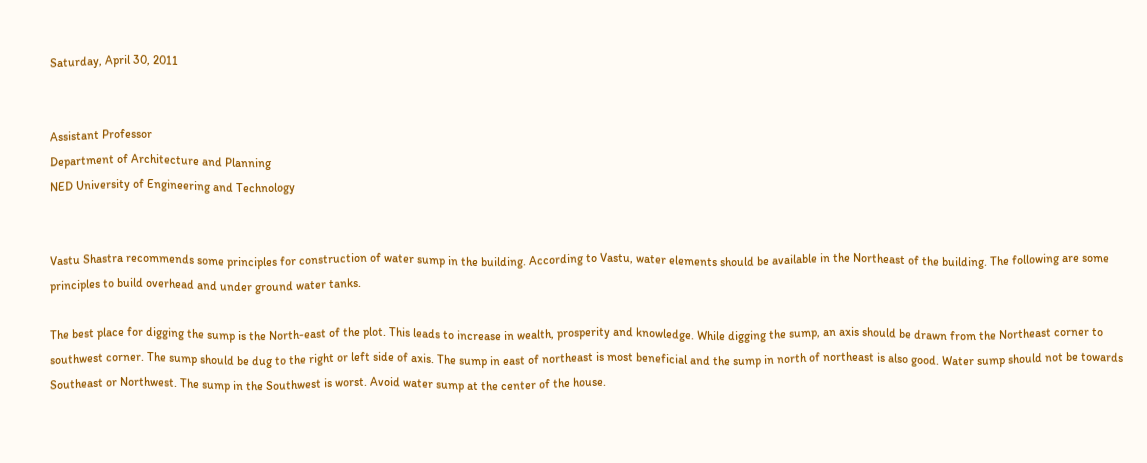Saturday, April 30, 2011


Assistant Professor
Department of Architecture and Planning
NED University of Engineering and Technology


Vastu Shastra recommends some principles for construction of water sump in the building. According to Vastu, water elements should be available in the Northeast of the building. The following are some principles to build overhead and under ground water tanks.

The best place for digging the sump is the North-east of the plot. This leads to increase in wealth, prosperity and knowledge. While digging the sump, an axis should be drawn from the Northeast corner to southwest corner. The sump should be dug to the right or left side of axis. The sump in east of northeast is most beneficial and the sump in north of northeast is also good. Water sump should not be towards Southeast or Northwest. The sump in the Southwest is worst. Avoid water sump at the center of the house.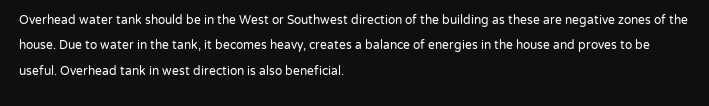Overhead water tank should be in the West or Southwest direction of the building as these are negative zones of the house. Due to water in the tank, it becomes heavy, creates a balance of energies in the house and proves to be useful. Overhead tank in west direction is also beneficial.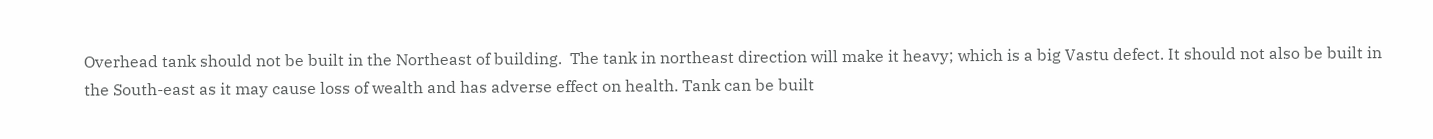Overhead tank should not be built in the Northeast of building.  The tank in northeast direction will make it heavy; which is a big Vastu defect. It should not also be built in the South-east as it may cause loss of wealth and has adverse effect on health. Tank can be built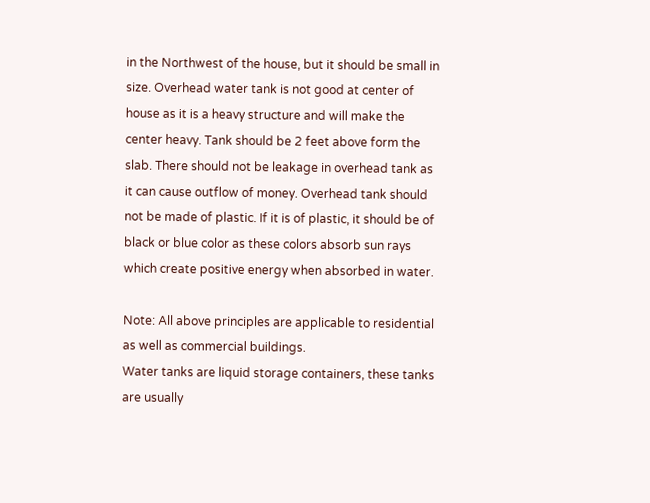in the Northwest of the house, but it should be small in size. Overhead water tank is not good at center of house as it is a heavy structure and will make the center heavy. Tank should be 2 feet above form the slab. There should not be leakage in overhead tank as it can cause outflow of money. Overhead tank should not be made of plastic. If it is of plastic, it should be of black or blue color as these colors absorb sun rays which create positive energy when absorbed in water.

Note: All above principles are applicable to residential as well as commercial buildings.
Water tanks are liquid storage containers, these tanks are usually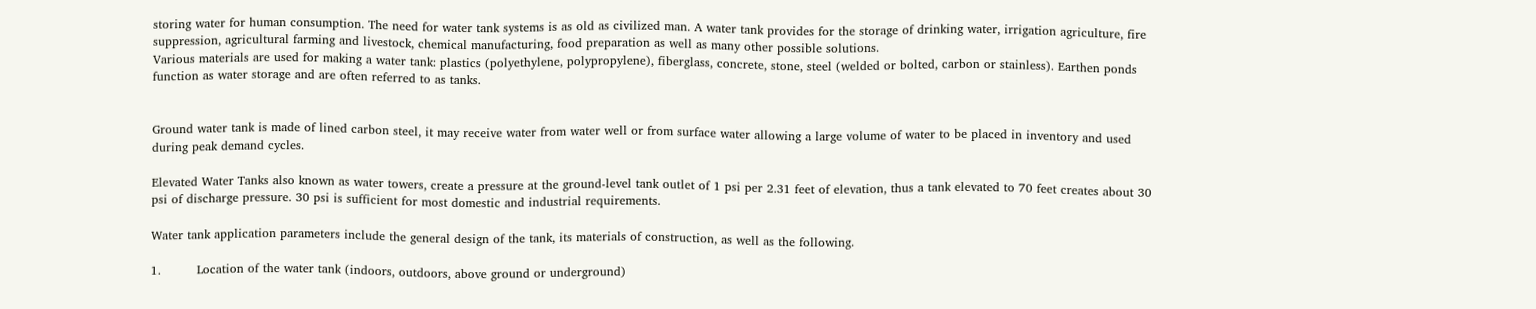storing water for human consumption. The need for water tank systems is as old as civilized man. A water tank provides for the storage of drinking water, irrigation agriculture, fire suppression, agricultural farming and livestock, chemical manufacturing, food preparation as well as many other possible solutions.
Various materials are used for making a water tank: plastics (polyethylene, polypropylene), fiberglass, concrete, stone, steel (welded or bolted, carbon or stainless). Earthen ponds function as water storage and are often referred to as tanks.


Ground water tank is made of lined carbon steel, it may receive water from water well or from surface water allowing a large volume of water to be placed in inventory and used during peak demand cycles.

Elevated Water Tanks also known as water towers, create a pressure at the ground-level tank outlet of 1 psi per 2.31 feet of elevation, thus a tank elevated to 70 feet creates about 30 psi of discharge pressure. 30 psi is sufficient for most domestic and industrial requirements.

Water tank application parameters include the general design of the tank, its materials of construction, as well as the following.

1.         Location of the water tank (indoors, outdoors, above ground or underground)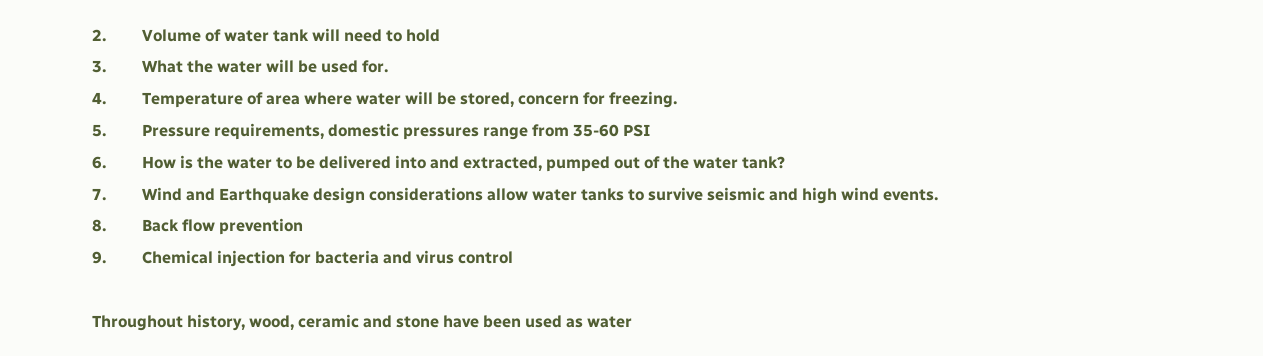2.         Volume of water tank will need to hold
3.         What the water will be used for.
4.         Temperature of area where water will be stored, concern for freezing.
5.         Pressure requirements, domestic pressures range from 35-60 PSI
6.         How is the water to be delivered into and extracted, pumped out of the water tank?
7.         Wind and Earthquake design considerations allow water tanks to survive seismic and high wind events.
8.         Back flow prevention
9.         Chemical injection for bacteria and virus control

Throughout history, wood, ceramic and stone have been used as water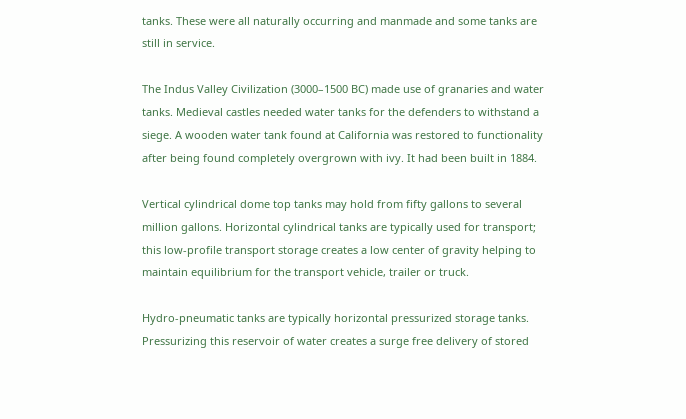tanks. These were all naturally occurring and manmade and some tanks are still in service.

The Indus Valley Civilization (3000–1500 BC) made use of granaries and water tanks. Medieval castles needed water tanks for the defenders to withstand a siege. A wooden water tank found at California was restored to functionality after being found completely overgrown with ivy. It had been built in 1884.

Vertical cylindrical dome top tanks may hold from fifty gallons to several million gallons. Horizontal cylindrical tanks are typically used for transport; this low-profile transport storage creates a low center of gravity helping to maintain equilibrium for the transport vehicle, trailer or truck.

Hydro-pneumatic tanks are typically horizontal pressurized storage tanks. Pressurizing this reservoir of water creates a surge free delivery of stored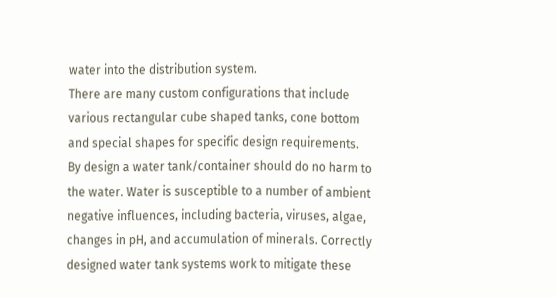water into the distribution system.
There are many custom configurations that include various rectangular cube shaped tanks, cone bottom and special shapes for specific design requirements. By design a water tank/container should do no harm to the water. Water is susceptible to a number of ambient negative influences, including bacteria, viruses, algae, changes in pH, and accumulation of minerals. Correctly designed water tank systems work to mitigate these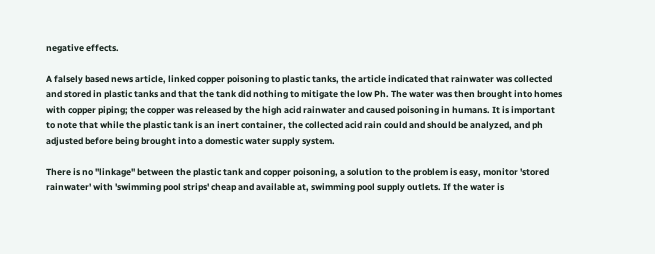negative effects.

A falsely based news article, linked copper poisoning to plastic tanks, the article indicated that rainwater was collected and stored in plastic tanks and that the tank did nothing to mitigate the low Ph. The water was then brought into homes with copper piping; the copper was released by the high acid rainwater and caused poisoning in humans. It is important to note that while the plastic tank is an inert container, the collected acid rain could and should be analyzed, and ph adjusted before being brought into a domestic water supply system.

There is no "linkage" between the plastic tank and copper poisoning, a solution to the problem is easy, monitor 'stored rainwater' with 'swimming pool strips' cheap and available at, swimming pool supply outlets. If the water is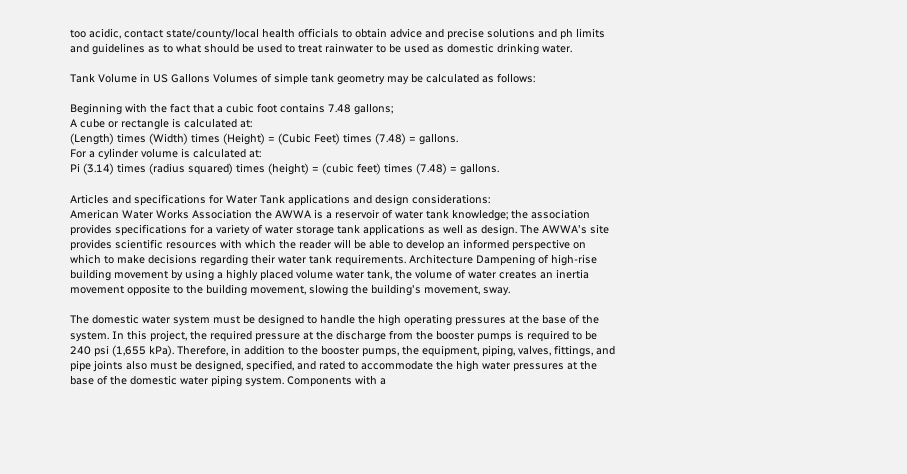too acidic, contact state/county/local health officials to obtain advice and precise solutions and ph limits and guidelines as to what should be used to treat rainwater to be used as domestic drinking water.

Tank Volume in US Gallons Volumes of simple tank geometry may be calculated as follows:

Beginning with the fact that a cubic foot contains 7.48 gallons;
A cube or rectangle is calculated at:
(Length) times (Width) times (Height) = (Cubic Feet) times (7.48) = gallons.
For a cylinder volume is calculated at:
Pi (3.14) times (radius squared) times (height) = (cubic feet) times (7.48) = gallons.

Articles and specifications for Water Tank applications and design considerations:
American Water Works Association the AWWA is a reservoir of water tank knowledge; the association provides specifications for a variety of water storage tank applications as well as design. The AWWA's site provides scientific resources with which the reader will be able to develop an informed perspective on which to make decisions regarding their water tank requirements. Architecture Dampening of high-rise building movement by using a highly placed volume water tank, the volume of water creates an inertia movement opposite to the building movement, slowing the building's movement, sway.

The domestic water system must be designed to handle the high operating pressures at the base of the system. In this project, the required pressure at the discharge from the booster pumps is required to be 240 psi (1,655 kPa). Therefore, in addition to the booster pumps, the equipment, piping, valves, fittings, and pipe joints also must be designed, specified, and rated to accommodate the high water pressures at the base of the domestic water piping system. Components with a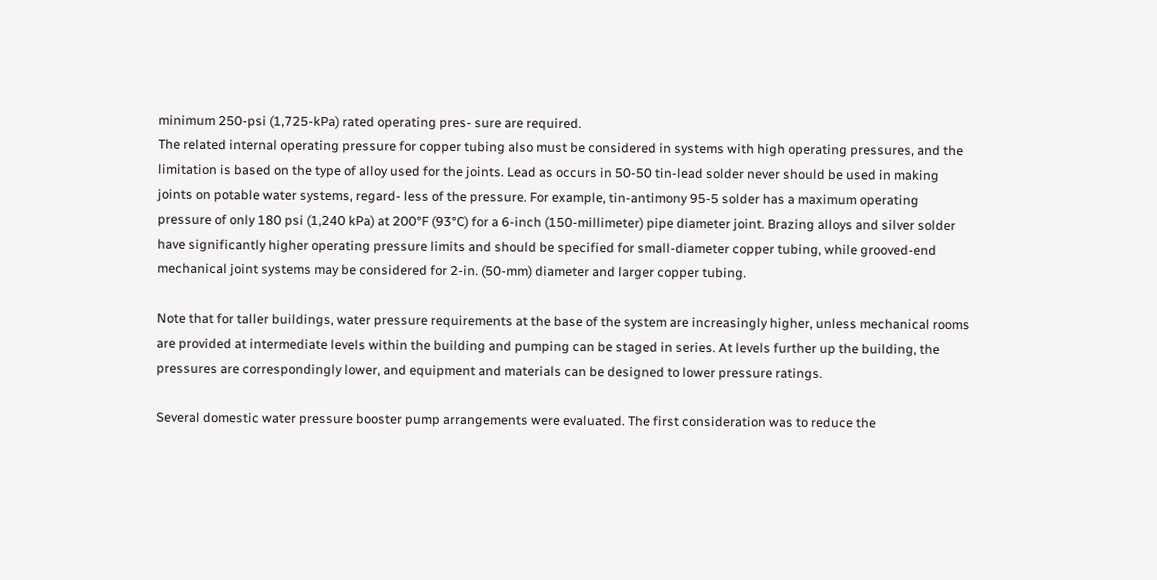minimum 250-psi (1,725-kPa) rated operating pres- sure are required.
The related internal operating pressure for copper tubing also must be considered in systems with high operating pressures, and the limitation is based on the type of alloy used for the joints. Lead as occurs in 50-50 tin-lead solder never should be used in making joints on potable water systems, regard- less of the pressure. For example, tin-antimony 95-5 solder has a maximum operating pressure of only 180 psi (1,240 kPa) at 200°F (93°C) for a 6-inch (150-millimeter) pipe diameter joint. Brazing alloys and silver solder have significantly higher operating pressure limits and should be specified for small-diameter copper tubing, while grooved-end mechanical joint systems may be considered for 2-in. (50-mm) diameter and larger copper tubing.

Note that for taller buildings, water pressure requirements at the base of the system are increasingly higher, unless mechanical rooms are provided at intermediate levels within the building and pumping can be staged in series. At levels further up the building, the pressures are correspondingly lower, and equipment and materials can be designed to lower pressure ratings.

Several domestic water pressure booster pump arrangements were evaluated. The first consideration was to reduce the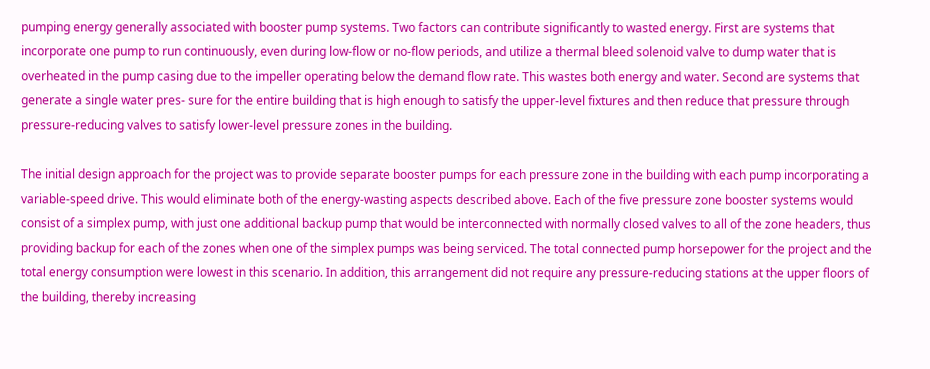pumping energy generally associated with booster pump systems. Two factors can contribute significantly to wasted energy. First are systems that incorporate one pump to run continuously, even during low-flow or no-flow periods, and utilize a thermal bleed solenoid valve to dump water that is overheated in the pump casing due to the impeller operating below the demand flow rate. This wastes both energy and water. Second are systems that generate a single water pres- sure for the entire building that is high enough to satisfy the upper-level fixtures and then reduce that pressure through pressure-reducing valves to satisfy lower-level pressure zones in the building.

The initial design approach for the project was to provide separate booster pumps for each pressure zone in the building with each pump incorporating a variable-speed drive. This would eliminate both of the energy-wasting aspects described above. Each of the five pressure zone booster systems would consist of a simplex pump, with just one additional backup pump that would be interconnected with normally closed valves to all of the zone headers, thus providing backup for each of the zones when one of the simplex pumps was being serviced. The total connected pump horsepower for the project and the total energy consumption were lowest in this scenario. In addition, this arrangement did not require any pressure-reducing stations at the upper floors of the building, thereby increasing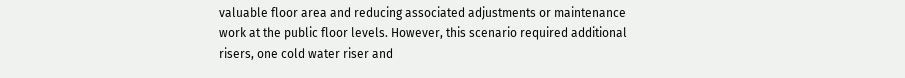valuable floor area and reducing associated adjustments or maintenance work at the public floor levels. However, this scenario required additional risers, one cold water riser and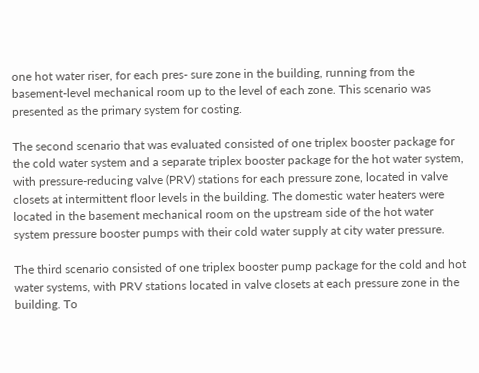one hot water riser, for each pres- sure zone in the building, running from the basement-level mechanical room up to the level of each zone. This scenario was presented as the primary system for costing.

The second scenario that was evaluated consisted of one triplex booster package for the cold water system and a separate triplex booster package for the hot water system, with pressure-reducing valve (PRV) stations for each pressure zone, located in valve closets at intermittent floor levels in the building. The domestic water heaters were located in the basement mechanical room on the upstream side of the hot water system pressure booster pumps with their cold water supply at city water pressure.

The third scenario consisted of one triplex booster pump package for the cold and hot water systems, with PRV stations located in valve closets at each pressure zone in the building. To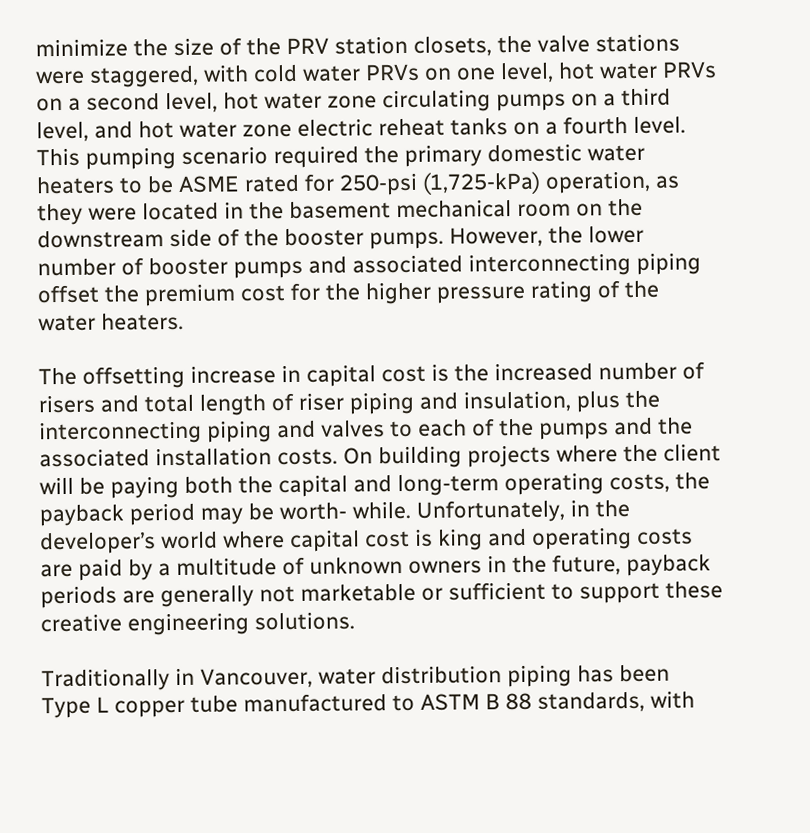minimize the size of the PRV station closets, the valve stations were staggered, with cold water PRVs on one level, hot water PRVs on a second level, hot water zone circulating pumps on a third level, and hot water zone electric reheat tanks on a fourth level. This pumping scenario required the primary domestic water heaters to be ASME rated for 250-psi (1,725-kPa) operation, as they were located in the basement mechanical room on the downstream side of the booster pumps. However, the lower number of booster pumps and associated interconnecting piping offset the premium cost for the higher pressure rating of the water heaters.

The offsetting increase in capital cost is the increased number of risers and total length of riser piping and insulation, plus the interconnecting piping and valves to each of the pumps and the associated installation costs. On building projects where the client will be paying both the capital and long-term operating costs, the payback period may be worth- while. Unfortunately, in the developer’s world where capital cost is king and operating costs are paid by a multitude of unknown owners in the future, payback periods are generally not marketable or sufficient to support these creative engineering solutions.

Traditionally in Vancouver, water distribution piping has been Type L copper tube manufactured to ASTM B 88 standards, with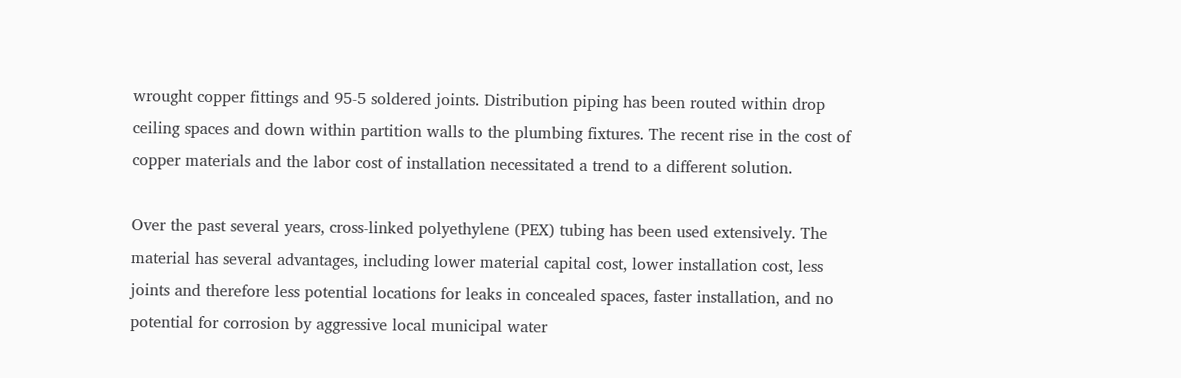wrought copper fittings and 95-5 soldered joints. Distribution piping has been routed within drop ceiling spaces and down within partition walls to the plumbing fixtures. The recent rise in the cost of copper materials and the labor cost of installation necessitated a trend to a different solution.

Over the past several years, cross-linked polyethylene (PEX) tubing has been used extensively. The material has several advantages, including lower material capital cost, lower installation cost, less joints and therefore less potential locations for leaks in concealed spaces, faster installation, and no potential for corrosion by aggressive local municipal water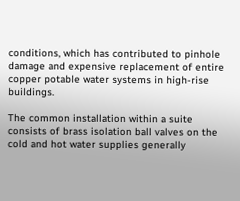conditions, which has contributed to pinhole damage and expensive replacement of entire copper potable water systems in high-rise buildings.

The common installation within a suite consists of brass isolation ball valves on the cold and hot water supplies generally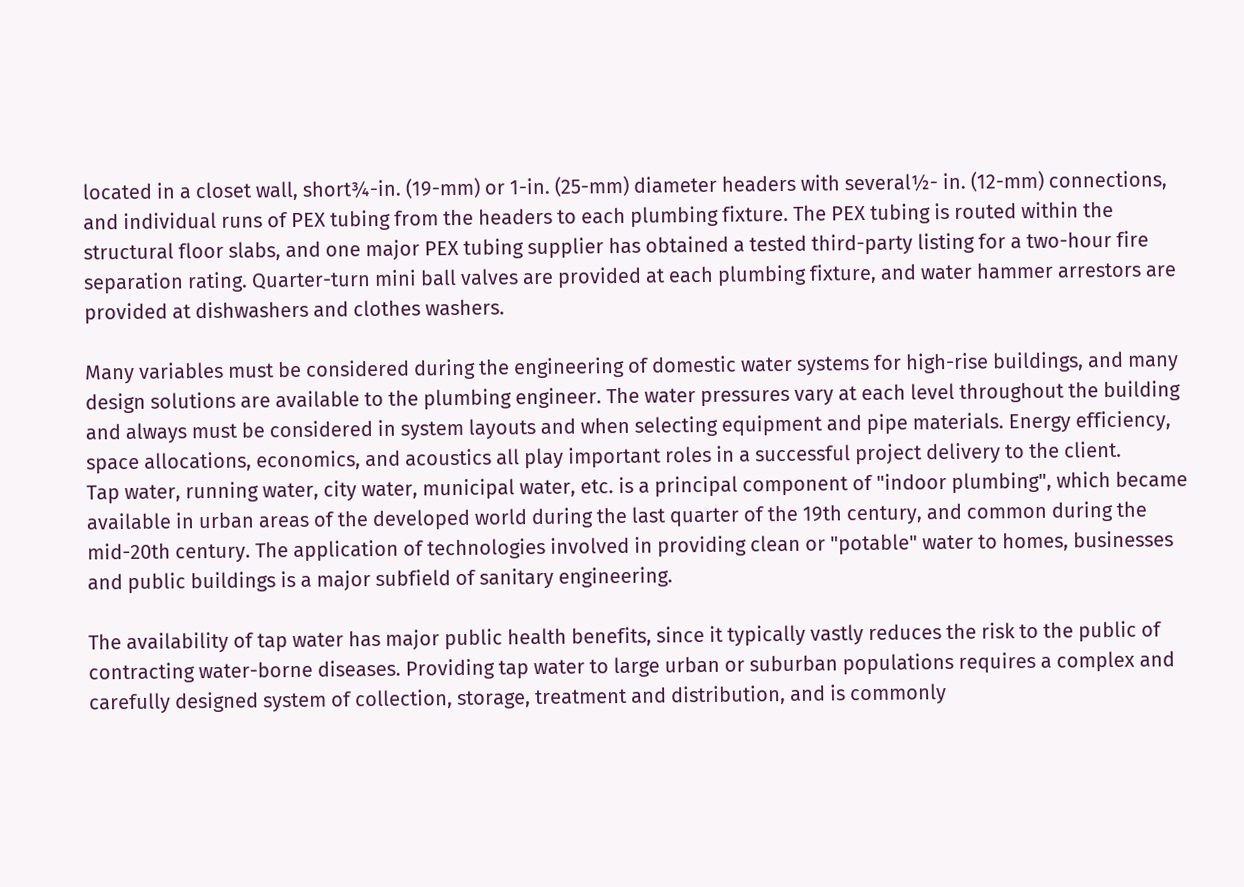located in a closet wall, short¾-in. (19-mm) or 1-in. (25-mm) diameter headers with several½- in. (12-mm) connections, and individual runs of PEX tubing from the headers to each plumbing fixture. The PEX tubing is routed within the structural floor slabs, and one major PEX tubing supplier has obtained a tested third-party listing for a two-hour fire separation rating. Quarter-turn mini ball valves are provided at each plumbing fixture, and water hammer arrestors are provided at dishwashers and clothes washers.

Many variables must be considered during the engineering of domestic water systems for high-rise buildings, and many design solutions are available to the plumbing engineer. The water pressures vary at each level throughout the building and always must be considered in system layouts and when selecting equipment and pipe materials. Energy efficiency, space allocations, economics, and acoustics all play important roles in a successful project delivery to the client.
Tap water, running water, city water, municipal water, etc. is a principal component of "indoor plumbing", which became available in urban areas of the developed world during the last quarter of the 19th century, and common during the mid-20th century. The application of technologies involved in providing clean or "potable" water to homes, businesses and public buildings is a major subfield of sanitary engineering.

The availability of tap water has major public health benefits, since it typically vastly reduces the risk to the public of contracting water-borne diseases. Providing tap water to large urban or suburban populations requires a complex and carefully designed system of collection, storage, treatment and distribution, and is commonly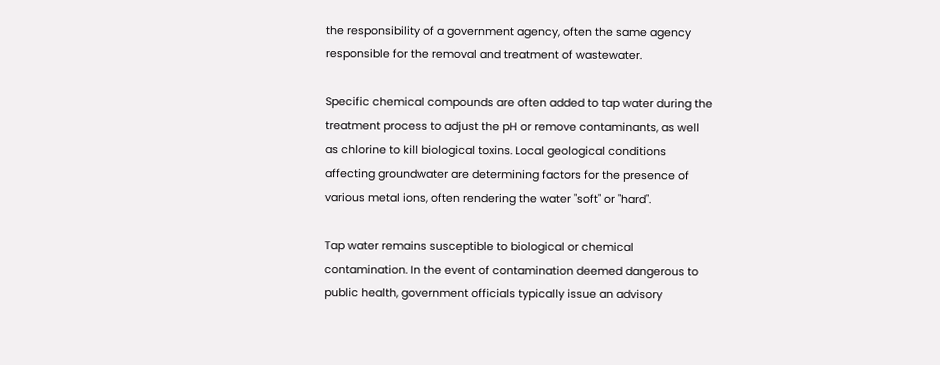the responsibility of a government agency, often the same agency responsible for the removal and treatment of wastewater.

Specific chemical compounds are often added to tap water during the treatment process to adjust the pH or remove contaminants, as well as chlorine to kill biological toxins. Local geological conditions affecting groundwater are determining factors for the presence of various metal ions, often rendering the water "soft" or "hard".

Tap water remains susceptible to biological or chemical contamination. In the event of contamination deemed dangerous to public health, government officials typically issue an advisory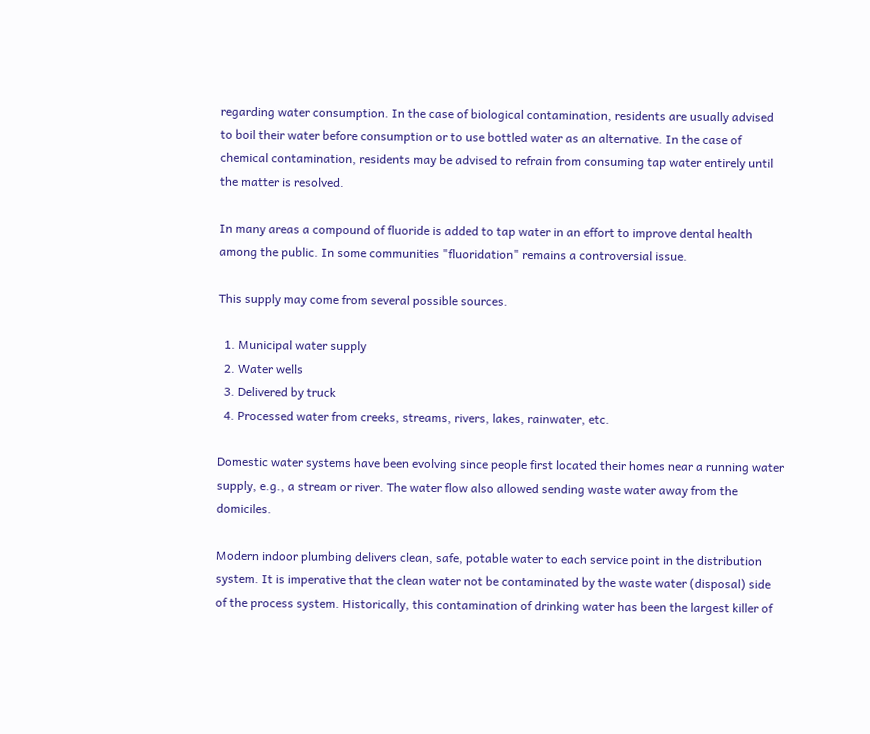regarding water consumption. In the case of biological contamination, residents are usually advised to boil their water before consumption or to use bottled water as an alternative. In the case of chemical contamination, residents may be advised to refrain from consuming tap water entirely until the matter is resolved.

In many areas a compound of fluoride is added to tap water in an effort to improve dental health among the public. In some communities "fluoridation" remains a controversial issue.

This supply may come from several possible sources.

  1. Municipal water supply
  2. Water wells
  3. Delivered by truck
  4. Processed water from creeks, streams, rivers, lakes, rainwater, etc.

Domestic water systems have been evolving since people first located their homes near a running water supply, e.g., a stream or river. The water flow also allowed sending waste water away from the domiciles.

Modern indoor plumbing delivers clean, safe, potable water to each service point in the distribution system. It is imperative that the clean water not be contaminated by the waste water (disposal) side of the process system. Historically, this contamination of drinking water has been the largest killer of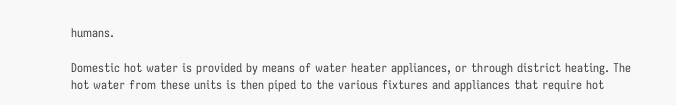humans.

Domestic hot water is provided by means of water heater appliances, or through district heating. The hot water from these units is then piped to the various fixtures and appliances that require hot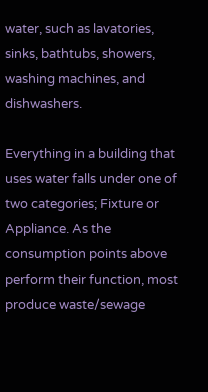water, such as lavatories, sinks, bathtubs, showers, washing machines, and dishwashers.

Everything in a building that uses water falls under one of two categories; Fixture or Appliance. As the consumption points above perform their function, most produce waste/sewage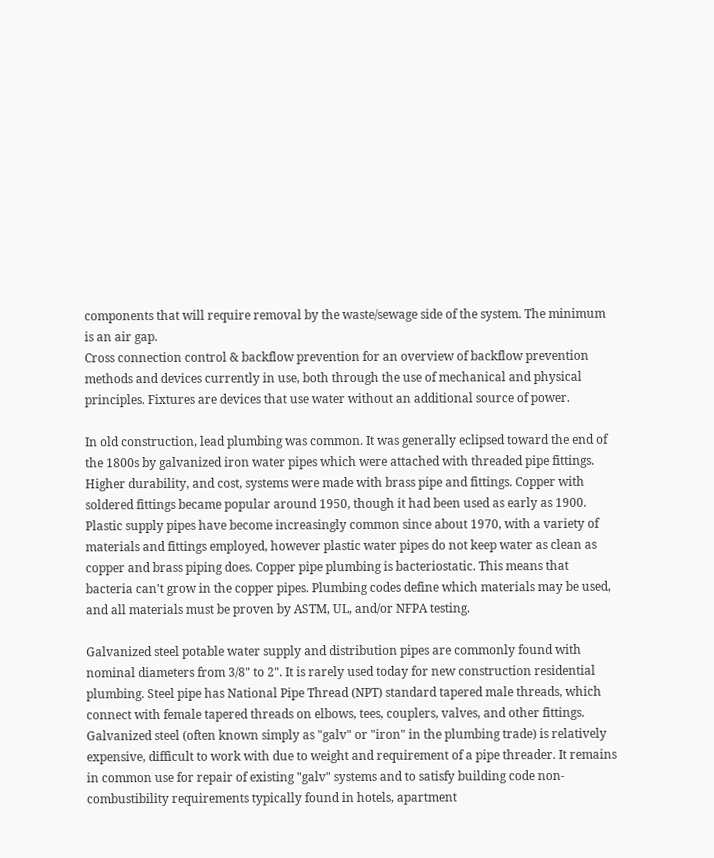components that will require removal by the waste/sewage side of the system. The minimum is an air gap.
Cross connection control & backflow prevention for an overview of backflow prevention methods and devices currently in use, both through the use of mechanical and physical principles. Fixtures are devices that use water without an additional source of power.

In old construction, lead plumbing was common. It was generally eclipsed toward the end of the 1800s by galvanized iron water pipes which were attached with threaded pipe fittings. Higher durability, and cost, systems were made with brass pipe and fittings. Copper with soldered fittings became popular around 1950, though it had been used as early as 1900. Plastic supply pipes have become increasingly common since about 1970, with a variety of materials and fittings employed, however plastic water pipes do not keep water as clean as copper and brass piping does. Copper pipe plumbing is bacteriostatic. This means that bacteria can't grow in the copper pipes. Plumbing codes define which materials may be used, and all materials must be proven by ASTM, UL, and/or NFPA testing.

Galvanized steel potable water supply and distribution pipes are commonly found with nominal diameters from 3/8" to 2". It is rarely used today for new construction residential plumbing. Steel pipe has National Pipe Thread (NPT) standard tapered male threads, which connect with female tapered threads on elbows, tees, couplers, valves, and other fittings. Galvanized steel (often known simply as "galv" or "iron" in the plumbing trade) is relatively expensive, difficult to work with due to weight and requirement of a pipe threader. It remains in common use for repair of existing "galv" systems and to satisfy building code non-combustibility requirements typically found in hotels, apartment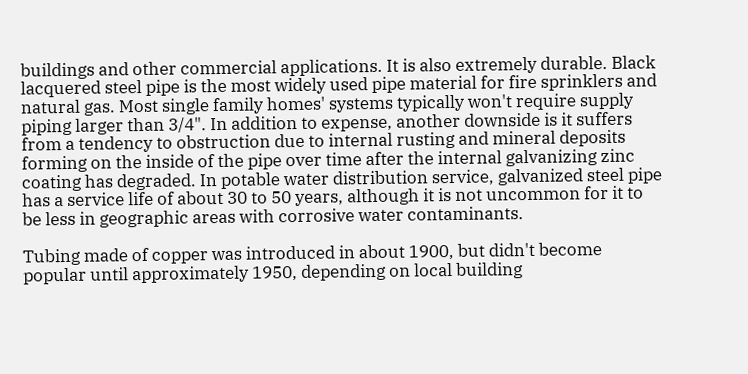buildings and other commercial applications. It is also extremely durable. Black lacquered steel pipe is the most widely used pipe material for fire sprinklers and natural gas. Most single family homes' systems typically won't require supply piping larger than 3/4". In addition to expense, another downside is it suffers from a tendency to obstruction due to internal rusting and mineral deposits forming on the inside of the pipe over time after the internal galvanizing zinc coating has degraded. In potable water distribution service, galvanized steel pipe has a service life of about 30 to 50 years, although it is not uncommon for it to be less in geographic areas with corrosive water contaminants.

Tubing made of copper was introduced in about 1900, but didn't become popular until approximately 1950, depending on local building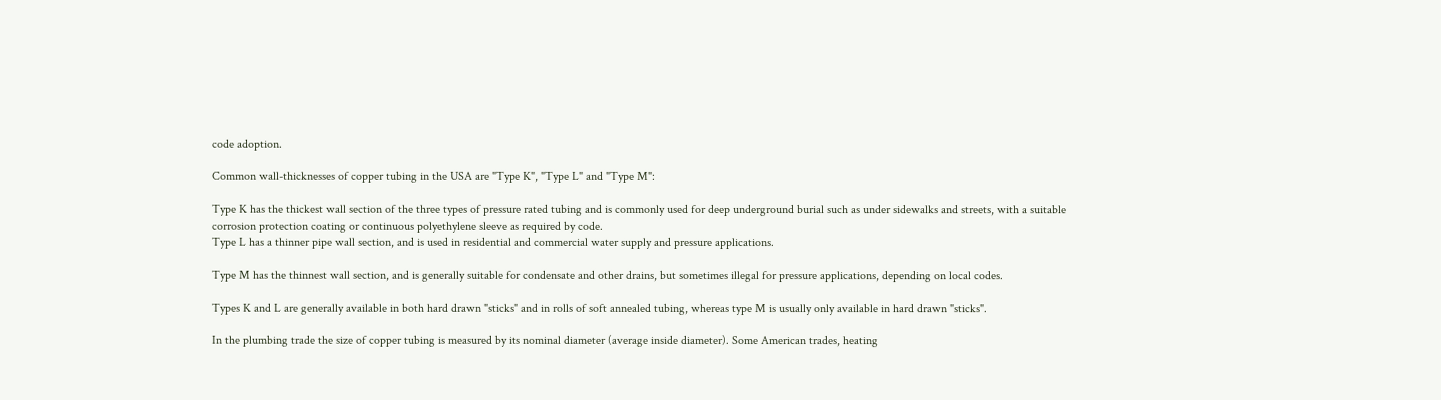code adoption.

Common wall-thicknesses of copper tubing in the USA are "Type K", "Type L" and "Type M":

Type K has the thickest wall section of the three types of pressure rated tubing and is commonly used for deep underground burial such as under sidewalks and streets, with a suitable corrosion protection coating or continuous polyethylene sleeve as required by code.
Type L has a thinner pipe wall section, and is used in residential and commercial water supply and pressure applications.

Type M has the thinnest wall section, and is generally suitable for condensate and other drains, but sometimes illegal for pressure applications, depending on local codes.

Types K and L are generally available in both hard drawn "sticks" and in rolls of soft annealed tubing, whereas type M is usually only available in hard drawn "sticks".

In the plumbing trade the size of copper tubing is measured by its nominal diameter (average inside diameter). Some American trades, heating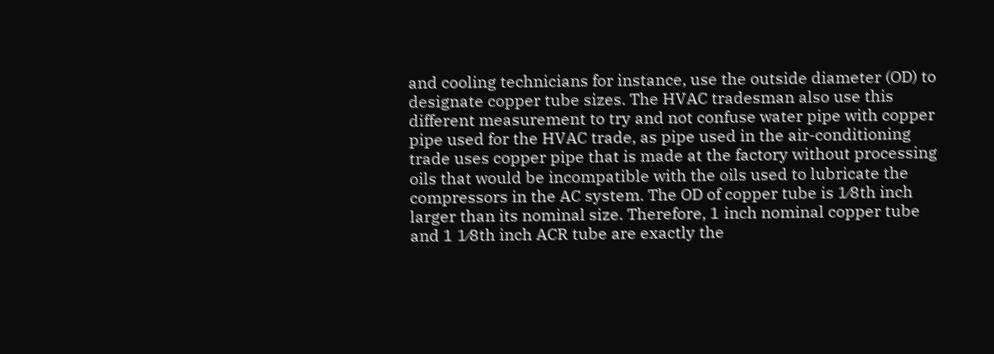and cooling technicians for instance, use the outside diameter (OD) to designate copper tube sizes. The HVAC tradesman also use this different measurement to try and not confuse water pipe with copper pipe used for the HVAC trade, as pipe used in the air-conditioning trade uses copper pipe that is made at the factory without processing oils that would be incompatible with the oils used to lubricate the compressors in the AC system. The OD of copper tube is 1⁄8th inch larger than its nominal size. Therefore, 1 inch nominal copper tube and 1 1⁄8th inch ACR tube are exactly the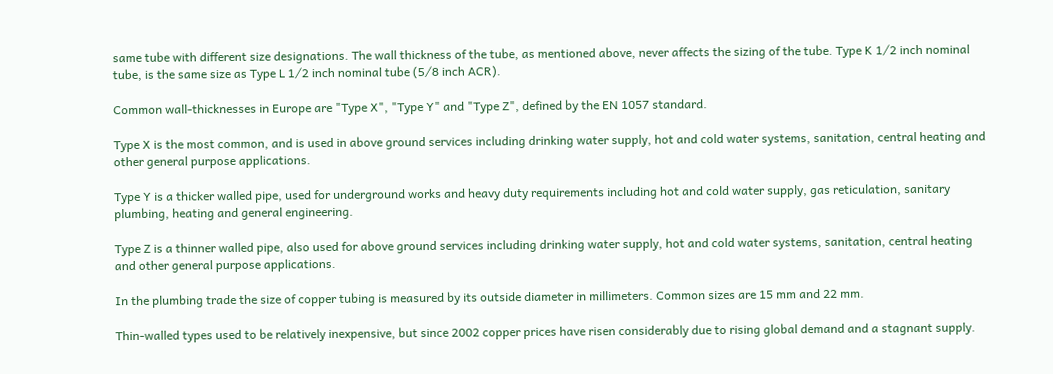same tube with different size designations. The wall thickness of the tube, as mentioned above, never affects the sizing of the tube. Type K 1⁄2 inch nominal tube, is the same size as Type L 1⁄2 inch nominal tube (5⁄8 inch ACR).

Common wall-thicknesses in Europe are "Type X", "Type Y" and "Type Z", defined by the EN 1057 standard.

Type X is the most common, and is used in above ground services including drinking water supply, hot and cold water systems, sanitation, central heating and other general purpose applications.

Type Y is a thicker walled pipe, used for underground works and heavy duty requirements including hot and cold water supply, gas reticulation, sanitary plumbing, heating and general engineering.

Type Z is a thinner walled pipe, also used for above ground services including drinking water supply, hot and cold water systems, sanitation, central heating and other general purpose applications.

In the plumbing trade the size of copper tubing is measured by its outside diameter in millimeters. Common sizes are 15 mm and 22 mm.

Thin-walled types used to be relatively inexpensive, but since 2002 copper prices have risen considerably due to rising global demand and a stagnant supply.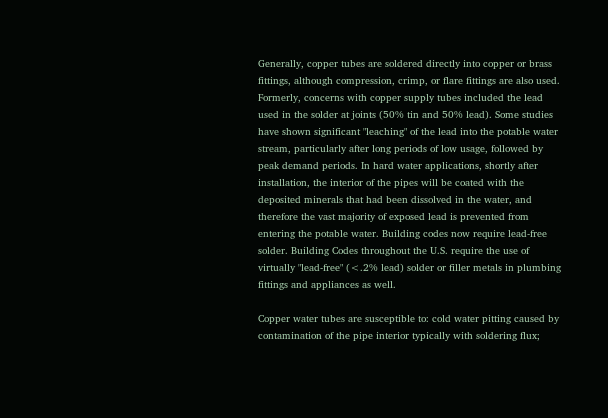Generally, copper tubes are soldered directly into copper or brass fittings, although compression, crimp, or flare fittings are also used.
Formerly, concerns with copper supply tubes included the lead used in the solder at joints (50% tin and 50% lead). Some studies have shown significant "leaching" of the lead into the potable water stream, particularly after long periods of low usage, followed by peak demand periods. In hard water applications, shortly after installation, the interior of the pipes will be coated with the deposited minerals that had been dissolved in the water, and therefore the vast majority of exposed lead is prevented from entering the potable water. Building codes now require lead-free solder. Building Codes throughout the U.S. require the use of virtually "lead-free" (<.2% lead) solder or filler metals in plumbing fittings and appliances as well.

Copper water tubes are susceptible to: cold water pitting caused by contamination of the pipe interior typically with soldering flux;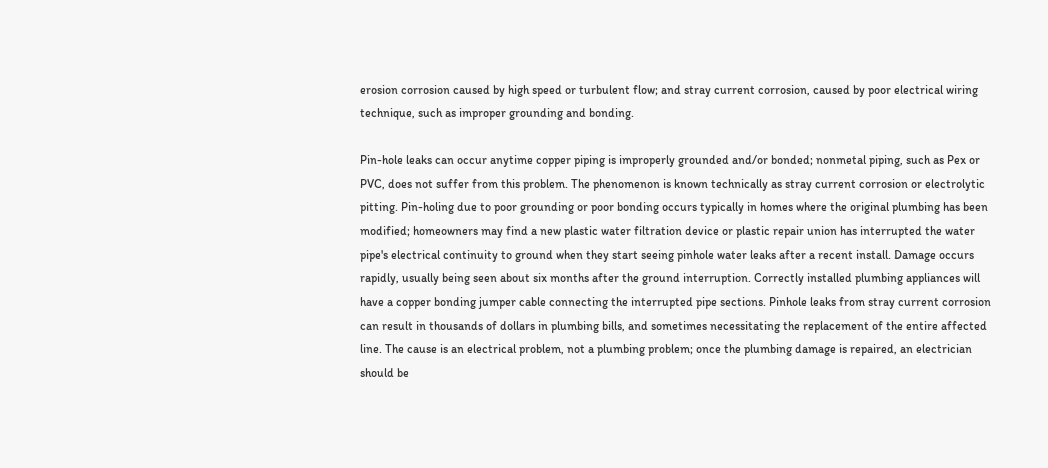erosion corrosion caused by high speed or turbulent flow; and stray current corrosion, caused by poor electrical wiring technique, such as improper grounding and bonding.

Pin-hole leaks can occur anytime copper piping is improperly grounded and/or bonded; nonmetal piping, such as Pex or PVC, does not suffer from this problem. The phenomenon is known technically as stray current corrosion or electrolytic pitting. Pin-holing due to poor grounding or poor bonding occurs typically in homes where the original plumbing has been modified; homeowners may find a new plastic water filtration device or plastic repair union has interrupted the water pipe's electrical continuity to ground when they start seeing pinhole water leaks after a recent install. Damage occurs rapidly, usually being seen about six months after the ground interruption. Correctly installed plumbing appliances will have a copper bonding jumper cable connecting the interrupted pipe sections. Pinhole leaks from stray current corrosion can result in thousands of dollars in plumbing bills, and sometimes necessitating the replacement of the entire affected line. The cause is an electrical problem, not a plumbing problem; once the plumbing damage is repaired, an electrician should be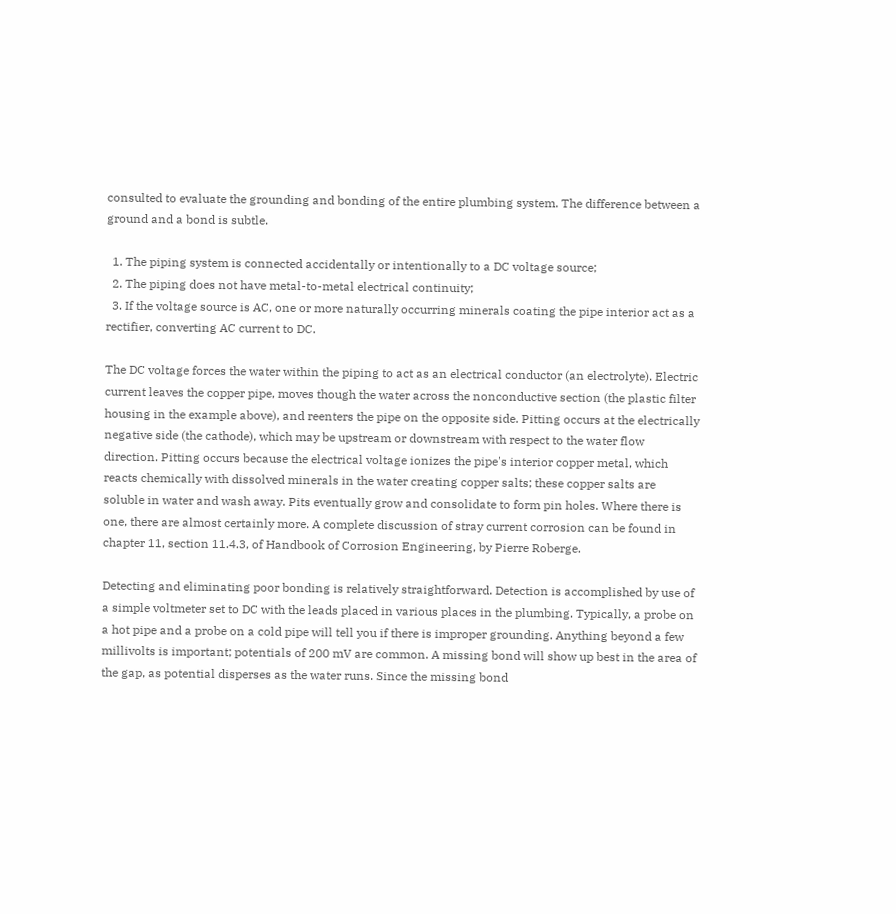consulted to evaluate the grounding and bonding of the entire plumbing system. The difference between a ground and a bond is subtle.

  1. The piping system is connected accidentally or intentionally to a DC voltage source;
  2. The piping does not have metal-to-metal electrical continuity;
  3. If the voltage source is AC, one or more naturally occurring minerals coating the pipe interior act as a rectifier, converting AC current to DC.

The DC voltage forces the water within the piping to act as an electrical conductor (an electrolyte). Electric current leaves the copper pipe, moves though the water across the nonconductive section (the plastic filter housing in the example above), and reenters the pipe on the opposite side. Pitting occurs at the electrically negative side (the cathode), which may be upstream or downstream with respect to the water flow direction. Pitting occurs because the electrical voltage ionizes the pipe's interior copper metal, which reacts chemically with dissolved minerals in the water creating copper salts; these copper salts are soluble in water and wash away. Pits eventually grow and consolidate to form pin holes. Where there is one, there are almost certainly more. A complete discussion of stray current corrosion can be found in chapter 11, section 11.4.3, of Handbook of Corrosion Engineering, by Pierre Roberge.

Detecting and eliminating poor bonding is relatively straightforward. Detection is accomplished by use of a simple voltmeter set to DC with the leads placed in various places in the plumbing. Typically, a probe on a hot pipe and a probe on a cold pipe will tell you if there is improper grounding. Anything beyond a few millivolts is important; potentials of 200 mV are common. A missing bond will show up best in the area of the gap, as potential disperses as the water runs. Since the missing bond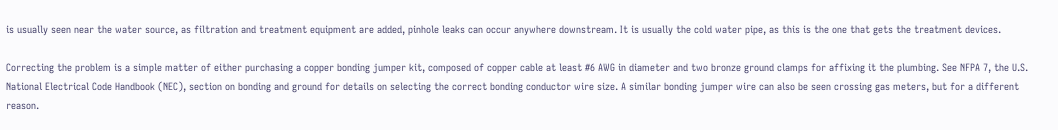is usually seen near the water source, as filtration and treatment equipment are added, pinhole leaks can occur anywhere downstream. It is usually the cold water pipe, as this is the one that gets the treatment devices.

Correcting the problem is a simple matter of either purchasing a copper bonding jumper kit, composed of copper cable at least #6 AWG in diameter and two bronze ground clamps for affixing it the plumbing. See NFPA 7, the U.S. National Electrical Code Handbook (NEC), section on bonding and ground for details on selecting the correct bonding conductor wire size. A similar bonding jumper wire can also be seen crossing gas meters, but for a different reason.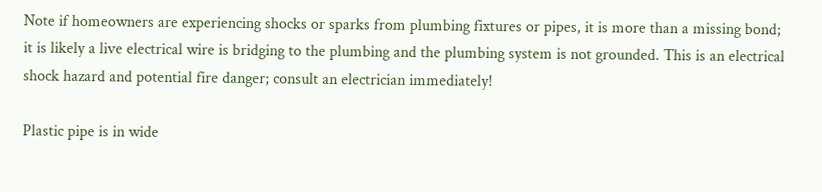Note if homeowners are experiencing shocks or sparks from plumbing fixtures or pipes, it is more than a missing bond; it is likely a live electrical wire is bridging to the plumbing and the plumbing system is not grounded. This is an electrical shock hazard and potential fire danger; consult an electrician immediately!

Plastic pipe is in wide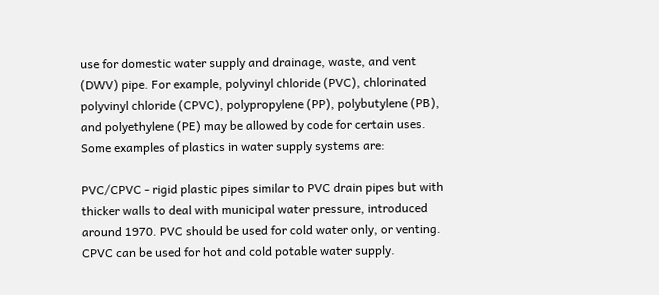use for domestic water supply and drainage, waste, and vent (DWV) pipe. For example, polyvinyl chloride (PVC), chlorinated polyvinyl chloride (CPVC), polypropylene (PP), polybutylene (PB), and polyethylene (PE) may be allowed by code for certain uses. Some examples of plastics in water supply systems are:

PVC/CPVC - rigid plastic pipes similar to PVC drain pipes but with thicker walls to deal with municipal water pressure, introduced around 1970. PVC should be used for cold water only, or venting. CPVC can be used for hot and cold potable water supply.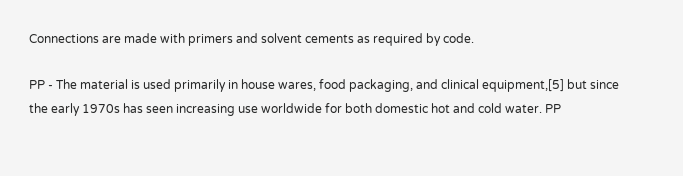Connections are made with primers and solvent cements as required by code.

PP - The material is used primarily in house wares, food packaging, and clinical equipment,[5] but since the early 1970s has seen increasing use worldwide for both domestic hot and cold water. PP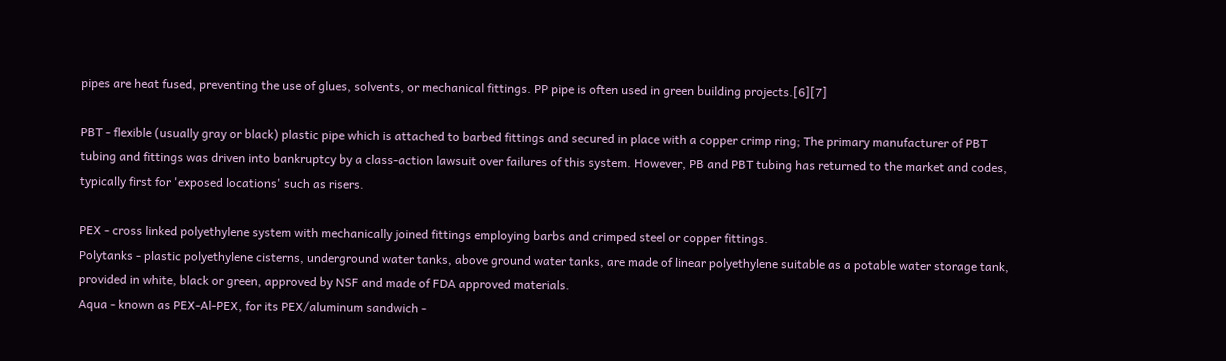pipes are heat fused, preventing the use of glues, solvents, or mechanical fittings. PP pipe is often used in green building projects.[6][7]

PBT - flexible (usually gray or black) plastic pipe which is attached to barbed fittings and secured in place with a copper crimp ring; The primary manufacturer of PBT tubing and fittings was driven into bankruptcy by a class-action lawsuit over failures of this system. However, PB and PBT tubing has returned to the market and codes, typically first for 'exposed locations' such as risers.

PEX - cross linked polyethylene system with mechanically joined fittings employing barbs and crimped steel or copper fittings.
Polytanks - plastic polyethylene cisterns, underground water tanks, above ground water tanks, are made of linear polyethylene suitable as a potable water storage tank, provided in white, black or green, approved by NSF and made of FDA approved materials.
Aqua - known as PEX-Al-PEX, for its PEX/aluminum sandwich -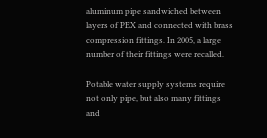aluminum pipe sandwiched between layers of PEX and connected with brass compression fittings. In 2005, a large number of their fittings were recalled.

Potable water supply systems require not only pipe, but also many fittings and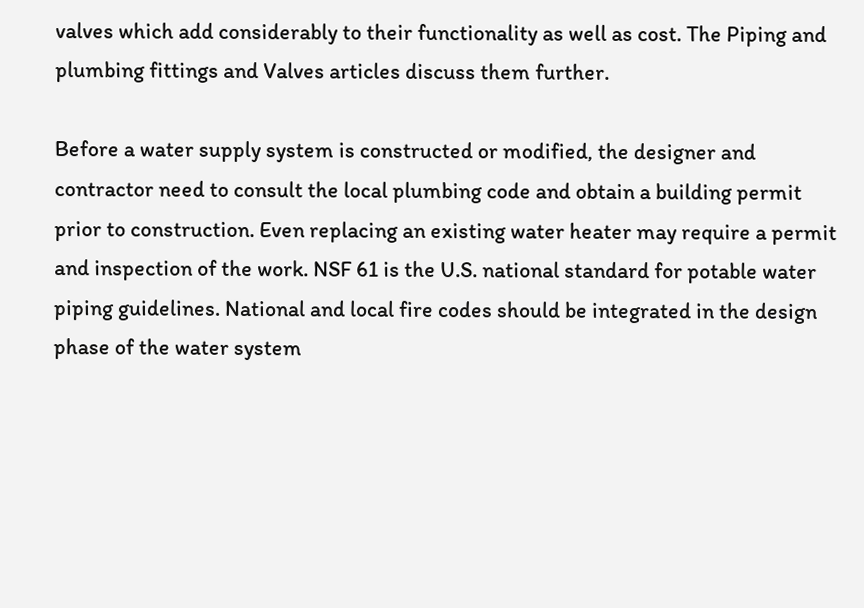valves which add considerably to their functionality as well as cost. The Piping and plumbing fittings and Valves articles discuss them further.

Before a water supply system is constructed or modified, the designer and contractor need to consult the local plumbing code and obtain a building permit prior to construction. Even replacing an existing water heater may require a permit and inspection of the work. NSF 61 is the U.S. national standard for potable water piping guidelines. National and local fire codes should be integrated in the design phase of the water system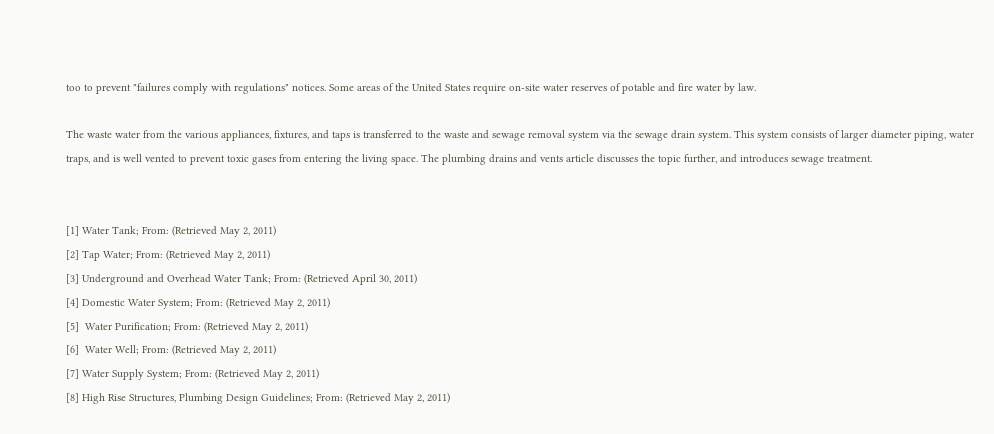too to prevent "failures comply with regulations" notices. Some areas of the United States require on-site water reserves of potable and fire water by law.

The waste water from the various appliances, fixtures, and taps is transferred to the waste and sewage removal system via the sewage drain system. This system consists of larger diameter piping, water traps, and is well vented to prevent toxic gases from entering the living space. The plumbing drains and vents article discusses the topic further, and introduces sewage treatment.


[1] Water Tank; From: (Retrieved May 2, 2011)
[2] Tap Water; From: (Retrieved May 2, 2011)
[3] Underground and Overhead Water Tank; From: (Retrieved April 30, 2011)
[4] Domestic Water System; From: (Retrieved May 2, 2011)
[5]  Water Purification; From: (Retrieved May 2, 2011)
[6]  Water Well; From: (Retrieved May 2, 2011)
[7] Water Supply System; From: (Retrieved May 2, 2011)
[8] High Rise Structures, Plumbing Design Guidelines; From: (Retrieved May 2, 2011)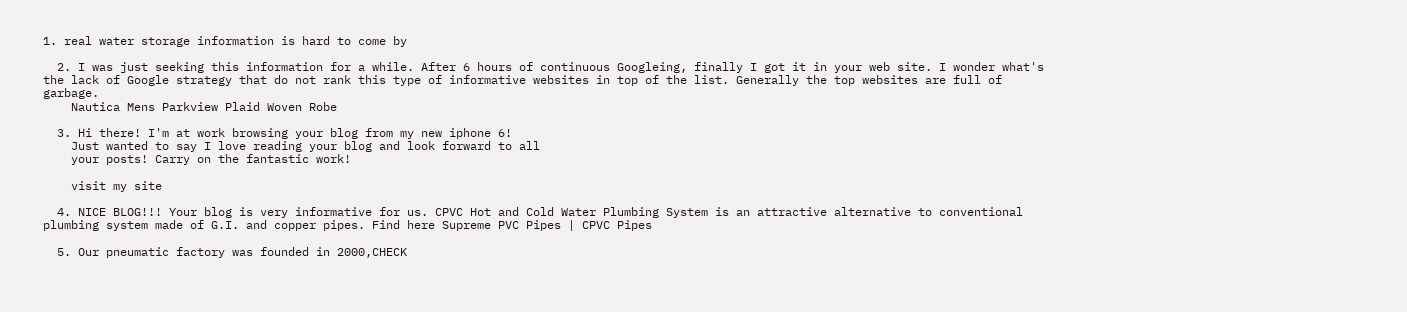1. real water storage information is hard to come by

  2. I was just seeking this information for a while. After 6 hours of continuous Googleing, finally I got it in your web site. I wonder what's the lack of Google strategy that do not rank this type of informative websites in top of the list. Generally the top websites are full of garbage.
    Nautica Mens Parkview Plaid Woven Robe

  3. Hi there! I'm at work browsing your blog from my new iphone 6!
    Just wanted to say I love reading your blog and look forward to all
    your posts! Carry on the fantastic work!

    visit my site

  4. NICE BLOG!!! Your blog is very informative for us. CPVC Hot and Cold Water Plumbing System is an attractive alternative to conventional plumbing system made of G.I. and copper pipes. Find here Supreme PVC Pipes | CPVC Pipes

  5. Our pneumatic factory was founded in 2000,CHECK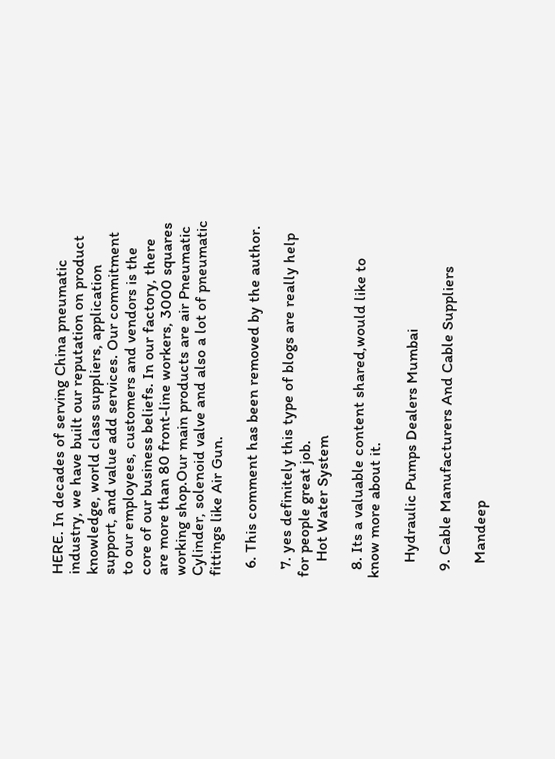HERE. In decades of serving China pneumatic industry, we have built our reputation on product knowledge, world class suppliers, application support, and value add services. Our commitment to our employees, customers and vendors is the core of our business beliefs. In our factory, there are more than 80 front-line workers, 3000 squares working shop.Our main products are air Pneumatic Cylinder, solenoid valve and also a lot of pneumatic fittings like Air Gun.

  6. This comment has been removed by the author.

  7. yes definitely this type of blogs are really help for people great job.
    Hot Water System

  8. Its a valuable content shared,would like to know more about it.

    Hydraulic Pumps Dealers Mumbai

  9. Cable Manufacturers And Cable Suppliers

    Mandeep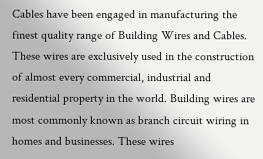Cables have been engaged in manufacturing the finest quality range of Building Wires and Cables. These wires are exclusively used in the construction of almost every commercial, industrial and residential property in the world. Building wires are most commonly known as branch circuit wiring in homes and businesses. These wires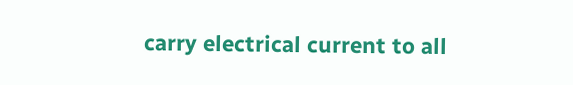carry electrical current to all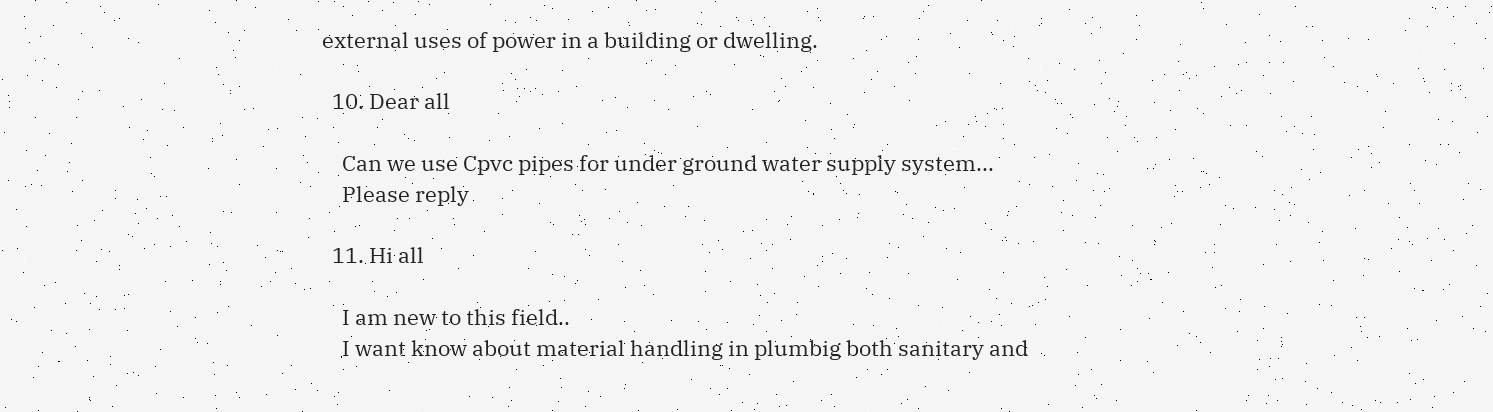external uses of power in a building or dwelling.

  10. Dear all

    Can we use Cpvc pipes for under ground water supply system...
    Please reply

  11. Hi all

    I am new to this field..
    I want know about material handling in plumbig both sanitary and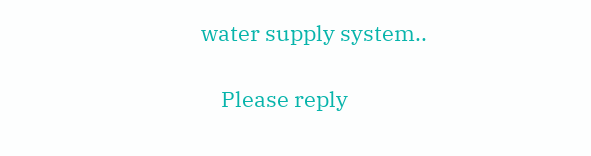water supply system..

    Please reply